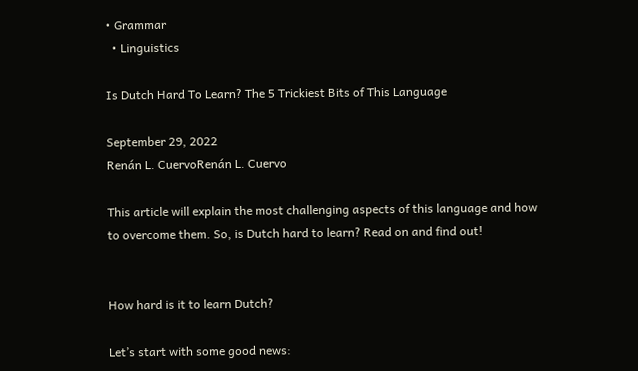• Grammar
  • Linguistics

Is Dutch Hard To Learn? The 5 Trickiest Bits of This Language

September 29, 2022
Renán L. CuervoRenán L. Cuervo

This article will explain the most challenging aspects of this language and how to overcome them. So, is Dutch hard to learn? Read on and find out!


How hard is it to learn Dutch?

Let’s start with some good news: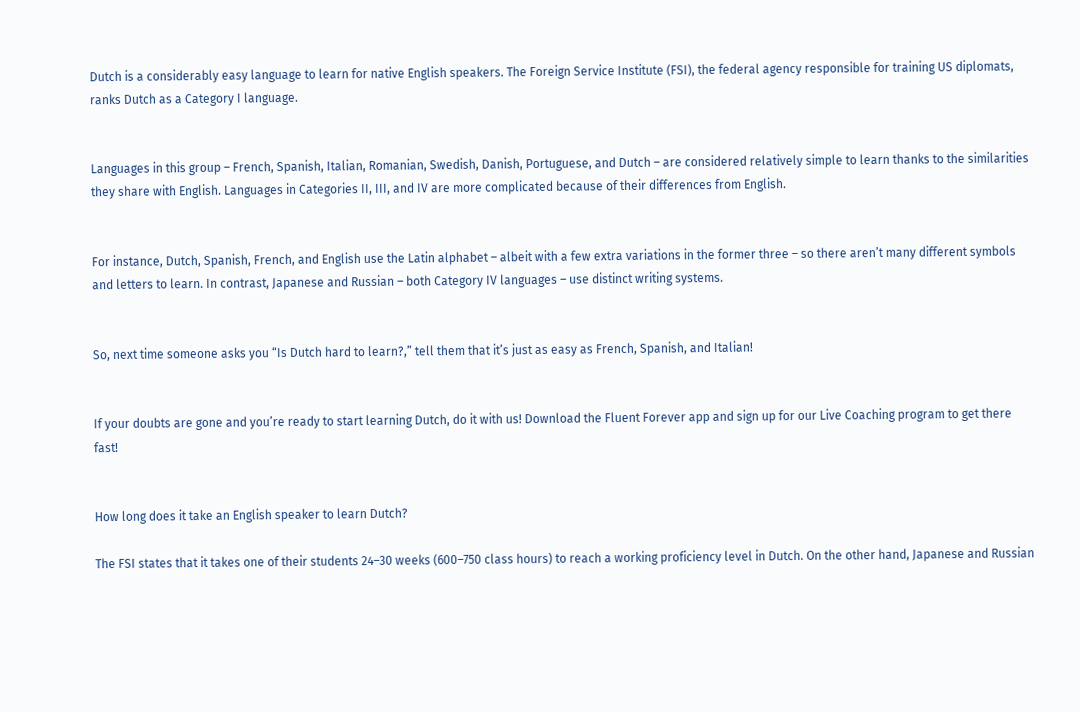Dutch is a considerably easy language to learn for native English speakers. The Foreign Service Institute (FSI), the federal agency responsible for training US diplomats, ranks Dutch as a Category I language.


Languages in this group – French, Spanish, Italian, Romanian, Swedish, Danish, Portuguese, and Dutch – are considered relatively simple to learn thanks to the similarities they share with English. Languages in Categories II, III, and IV are more complicated because of their differences from English.


For instance, Dutch, Spanish, French, and English use the Latin alphabet – albeit with a few extra variations in the former three – so there aren’t many different symbols and letters to learn. In contrast, Japanese and Russian – both Category IV languages – use distinct writing systems.


So, next time someone asks you “Is Dutch hard to learn?,” tell them that it’s just as easy as French, Spanish, and Italian!


If your doubts are gone and you’re ready to start learning Dutch, do it with us! Download the Fluent Forever app and sign up for our Live Coaching program to get there fast!


How long does it take an English speaker to learn Dutch?

The FSI states that it takes one of their students 24–30 weeks (600–750 class hours) to reach a working proficiency level in Dutch. On the other hand, Japanese and Russian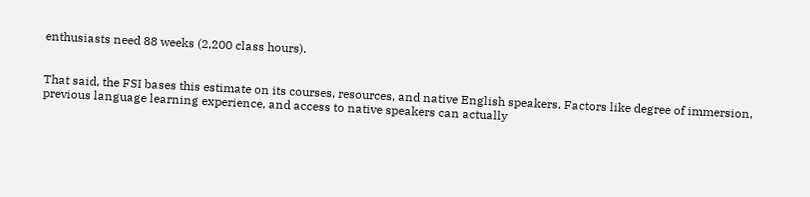enthusiasts need 88 weeks (2,200 class hours).


That said, the FSI bases this estimate on its courses, resources, and native English speakers. Factors like degree of immersion, previous language learning experience, and access to native speakers can actually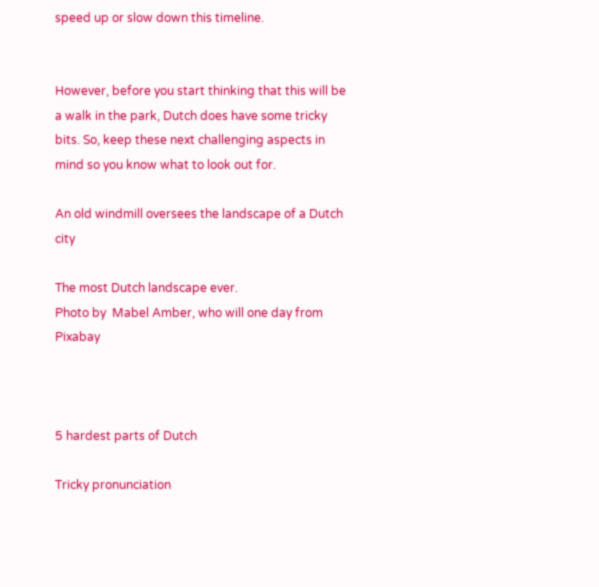speed up or slow down this timeline.


However, before you start thinking that this will be a walk in the park, Dutch does have some tricky bits. So, keep these next challenging aspects in mind so you know what to look out for.

An old windmill oversees the landscape of a Dutch city

The most Dutch landscape ever.
Photo by  Mabel Amber, who will one day from Pixabay



5 hardest parts of Dutch

Tricky pronunciation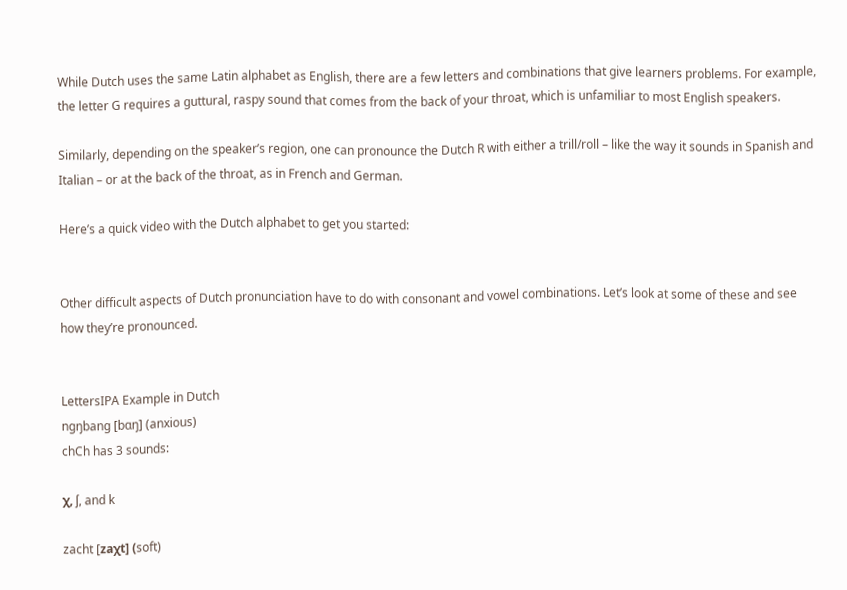While Dutch uses the same Latin alphabet as English, there are a few letters and combinations that give learners problems. For example, the letter G requires a guttural, raspy sound that comes from the back of your throat, which is unfamiliar to most English speakers.

Similarly, depending on the speaker’s region, one can pronounce the Dutch R with either a trill/roll – like the way it sounds in Spanish and Italian – or at the back of the throat, as in French and German.

Here’s a quick video with the Dutch alphabet to get you started:


Other difficult aspects of Dutch pronunciation have to do with consonant and vowel combinations. Let’s look at some of these and see how they’re pronounced.


LettersIPA Example in Dutch
ngŋbang [bɑŋ] (anxious)
chCh has 3 sounds:

χ, ʃ, and k

zacht [zaχt] (soft)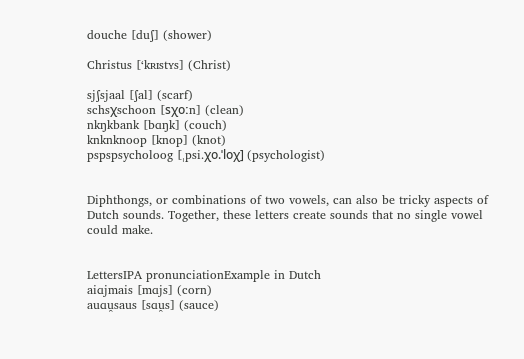douche [duʃ] (shower)

Christus [‘kʀɪstʏs] (Christ)

sjʃsjaal [ʃal] (scarf)
schsχschoon [sχoːn] (clean)
nkŋkbank [bɑŋk] (couch)
knknknoop [knop] (knot)
pspspsycholoog [ˌpsi.χo.ˈloχ] (psychologist)


Diphthongs, or combinations of two vowels, can also be tricky aspects of Dutch sounds. Together, these letters create sounds that no single vowel could make.


LettersIPA pronunciationExample in Dutch
aiɑjmais [mɑjs] (corn)
auɑu̯saus [sɑu̯s] (sauce)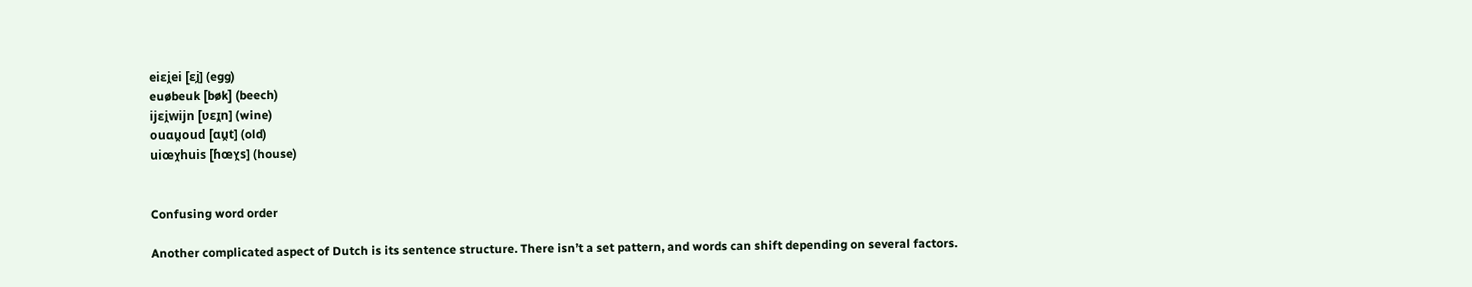eiɛi̯ei [ɛi̯] (egg)
euøbeuk [bøk] (beech)
ijɛi̯wijn [ʋɛɪ̯n] (wine)
ouɑu̯oud [ɑu̯t] (old)
uiœʏ̯huis [ɦœʏ̯s] (house)


Confusing word order

Another complicated aspect of Dutch is its sentence structure. There isn’t a set pattern, and words can shift depending on several factors.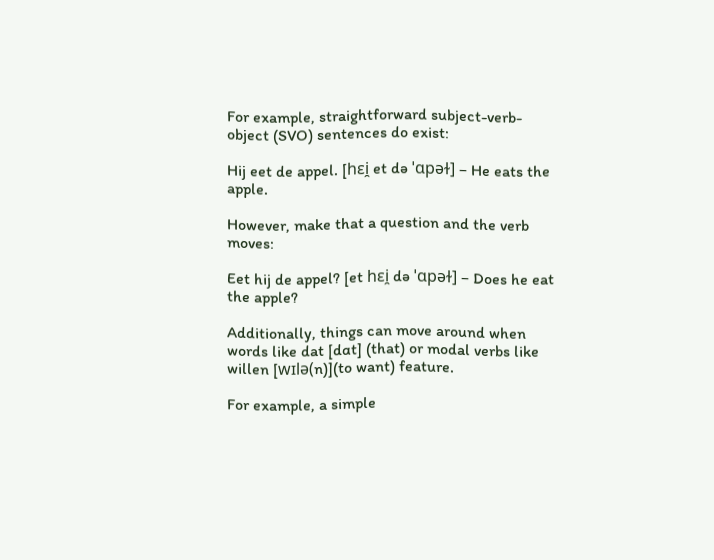For example, straightforward subject-verb-object (SVO) sentences do exist:

Hij eet de appel. [hɛi̯ et də ˈɑpəɫ] – He eats the apple.

However, make that a question and the verb moves:

Eet hij de appel? [et hɛi̯ də ˈɑpəɫ] – Does he eat the apple?

Additionally, things can move around when words like dat [dɑt] (that) or modal verbs like willen [wɪlə(n)](to want) feature.

For example, a simple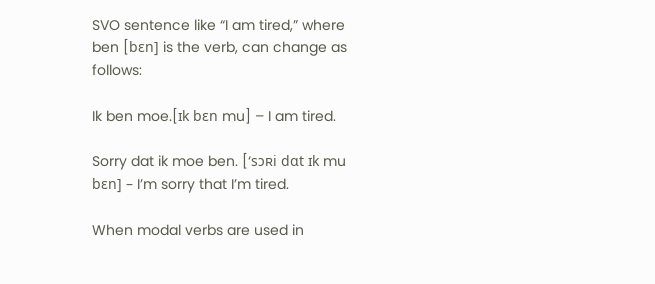SVO sentence like “I am tired,” where ben [bɛn] is the verb, can change as follows:

Ik ben moe.[ɪk bɛn mu] – I am tired.

Sorry dat ik moe ben. [‘sɔʀi dɑt ɪk mu bɛn] – I’m sorry that I’m tired.

When modal verbs are used in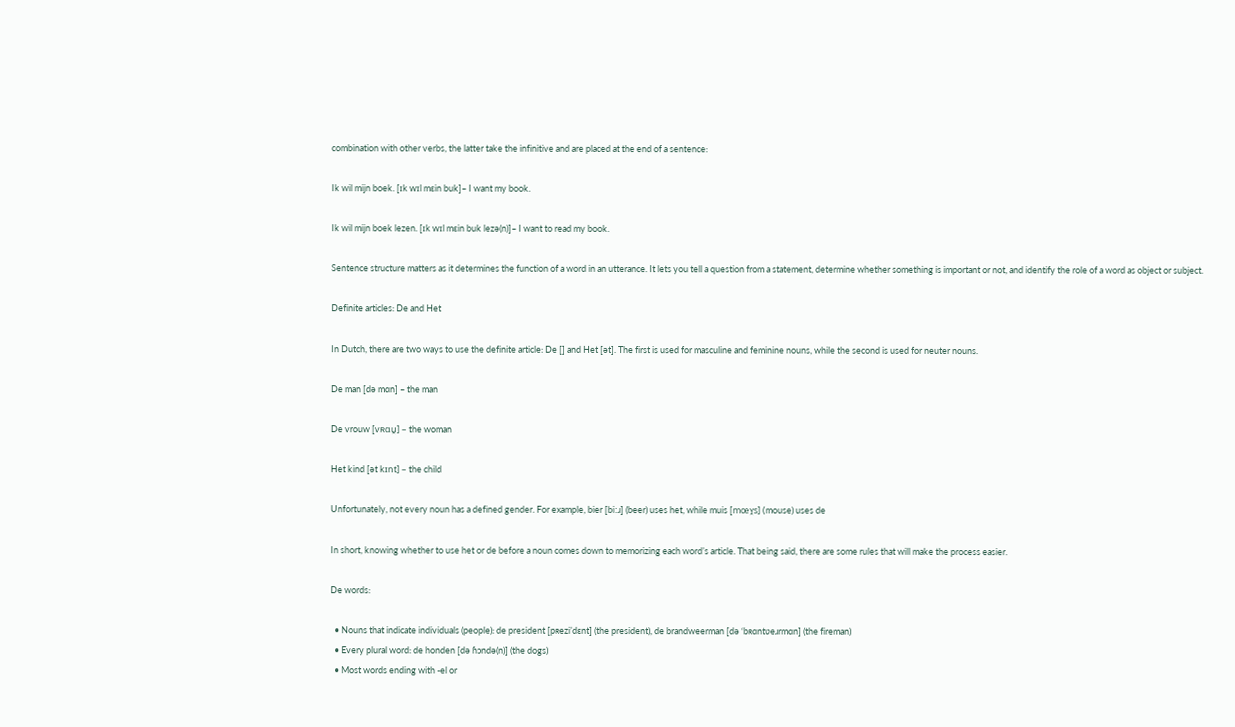combination with other verbs, the latter take the infinitive and are placed at the end of a sentence:

Ik wil mijn boek. [ɪk wɪl mɛin buk]– I want my book.

Ik wil mijn boek lezen. [ɪk wɪl mɛin buk lezə(n)]– I want to read my book.

Sentence structure matters as it determines the function of a word in an utterance. It lets you tell a question from a statement, determine whether something is important or not, and identify the role of a word as object or subject.

Definite articles: De and Het

In Dutch, there are two ways to use the definite article: De [] and Het [ət]. The first is used for masculine and feminine nouns, while the second is used for neuter nouns.

De man [də mɑn] – the man

De vrouw [vʀɑu̯] – the woman

Het kind [ət kɪnt] – the child

Unfortunately, not every noun has a defined gender. For example, bier [biːɹ] (beer) uses het, while muis [mœʏ̯s] (mouse) uses de

In short, knowing whether to use het or de before a noun comes down to memorizing each word’s article. That being said, there are some rules that will make the process easier.

De words:

  • Nouns that indicate individuals (people): de president [pʀezi’dɛnt] (the president), de brandweerman [də ‘bʀɑntʋeɹrmɑn] (the fireman)
  • Every plural word: de honden [də ɦɔndə(n)] (the dogs)
  • Most words ending with -el or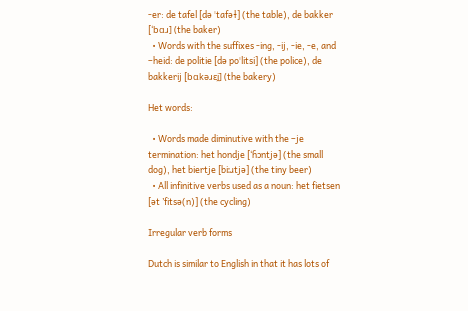-er: de tafel [də ˈtafəɫ] (the table), de bakker [‘bɑɹ] (the baker)
  • Words with the suffixes -ing, -ij, -ie, -e, and –heid: de politie [də poˈlitsi] (the police), de bakkerij [bɑkəɹɛi̯] (the bakery)

Het words:

  • Words made diminutive with the –je termination: het hondje [‘ɦɔntjə] (the small dog), het biertje [biːɹtjə] (the tiny beer)
  • All infinitive verbs used as a noun: het fietsen [ət ’fitsə(n)] (the cycling)

Irregular verb forms

Dutch is similar to English in that it has lots of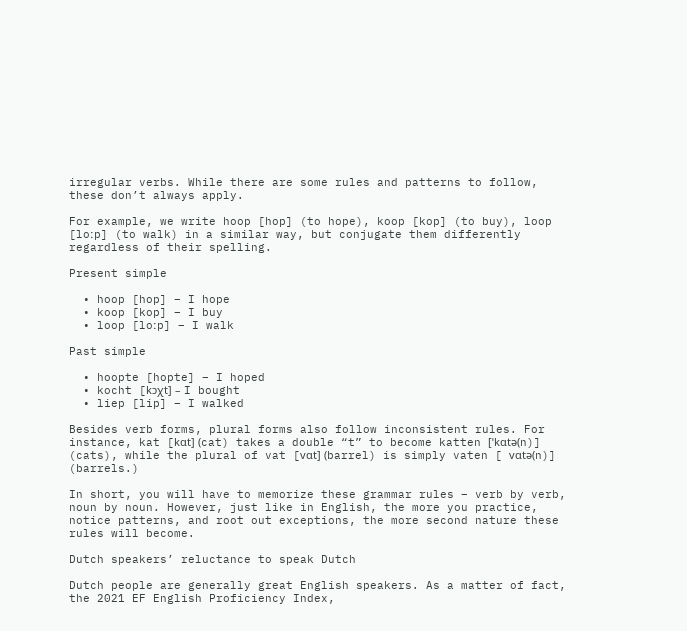irregular verbs. While there are some rules and patterns to follow, these don’t always apply.

For example, we write hoop [hop] (to hope), koop [kop] (to buy), loop [loːp] (to walk) in a similar way, but conjugate them differently regardless of their spelling.

Present simple

  • hoop [hop] – I hope
  • koop [kop] – I buy
  • loop [loːp] – I walk

Past simple

  • hoopte [hopte] – I hoped
  • kocht [kɔχt] – I bought
  • liep [lip] – I walked

Besides verb forms, plural forms also follow inconsistent rules. For instance, kat [kɑt] (cat) takes a double “t” to become katten [ˈkɑtə(n)] (cats), while the plural of vat [vɑt] (barrel) is simply vaten [ vɑtə(n)] (barrels.)

In short, you will have to memorize these grammar rules – verb by verb, noun by noun. However, just like in English, the more you practice, notice patterns, and root out exceptions, the more second nature these rules will become.

Dutch speakers’ reluctance to speak Dutch

Dutch people are generally great English speakers. As a matter of fact, the 2021 EF English Proficiency Index,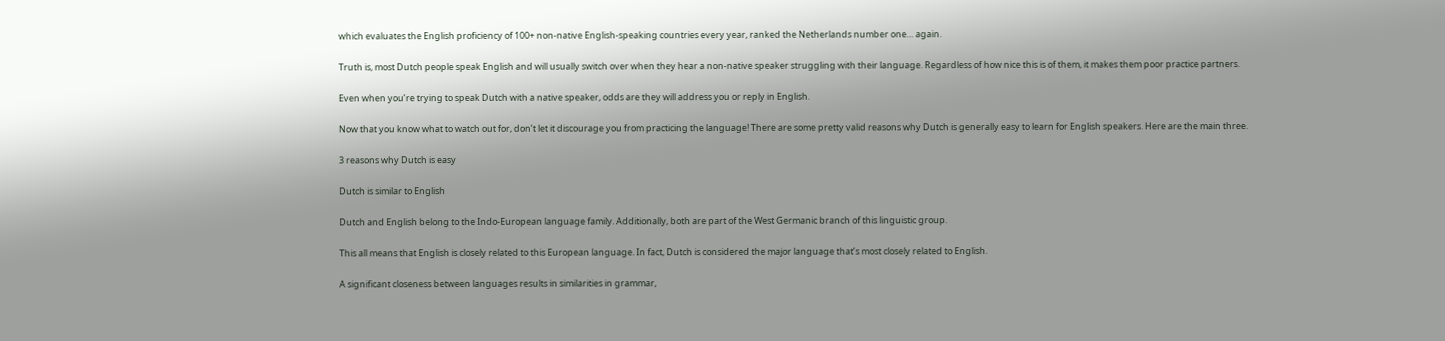which evaluates the English proficiency of 100+ non-native English-speaking countries every year, ranked the Netherlands number one… again.

Truth is, most Dutch people speak English and will usually switch over when they hear a non-native speaker struggling with their language. Regardless of how nice this is of them, it makes them poor practice partners.

Even when you’re trying to speak Dutch with a native speaker, odds are they will address you or reply in English.

Now that you know what to watch out for, don’t let it discourage you from practicing the language! There are some pretty valid reasons why Dutch is generally easy to learn for English speakers. Here are the main three.

3 reasons why Dutch is easy

Dutch is similar to English

Dutch and English belong to the Indo-European language family. Additionally, both are part of the West Germanic branch of this linguistic group.

This all means that English is closely related to this European language. In fact, Dutch is considered the major language that’s most closely related to English.

A significant closeness between languages results in similarities in grammar,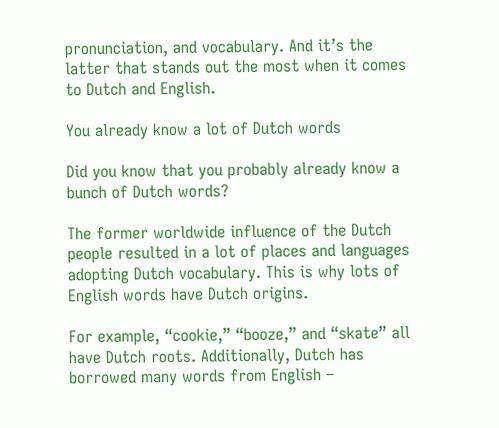pronunciation, and vocabulary. And it’s the latter that stands out the most when it comes to Dutch and English.

You already know a lot of Dutch words

Did you know that you probably already know a bunch of Dutch words?

The former worldwide influence of the Dutch people resulted in a lot of places and languages adopting Dutch vocabulary. This is why lots of English words have Dutch origins.

For example, “cookie,” “booze,” and “skate” all have Dutch roots. Additionally, Dutch has borrowed many words from English –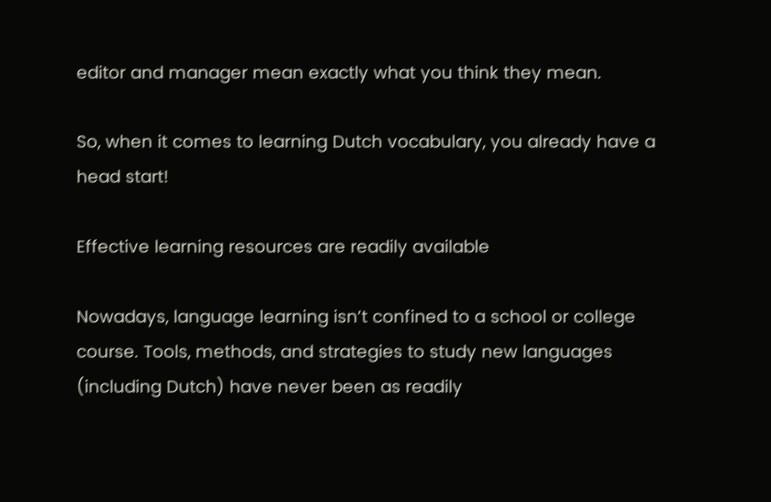editor and manager mean exactly what you think they mean.

So, when it comes to learning Dutch vocabulary, you already have a head start!

Effective learning resources are readily available

Nowadays, language learning isn’t confined to a school or college course. Tools, methods, and strategies to study new languages (including Dutch) have never been as readily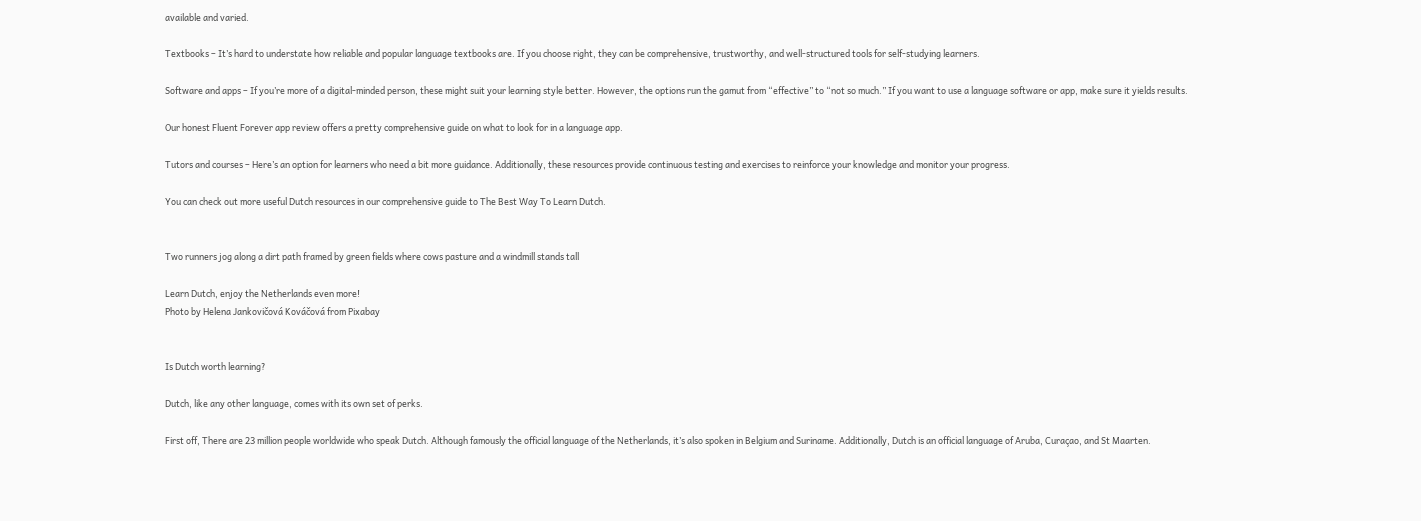available and varied.

Textbooks – It’s hard to understate how reliable and popular language textbooks are. If you choose right, they can be comprehensive, trustworthy, and well-structured tools for self-studying learners.

Software and apps – If you’re more of a digital-minded person, these might suit your learning style better. However, the options run the gamut from “effective” to “not so much.” If you want to use a language software or app, make sure it yields results.

Our honest Fluent Forever app review offers a pretty comprehensive guide on what to look for in a language app.

Tutors and courses – Here’s an option for learners who need a bit more guidance. Additionally, these resources provide continuous testing and exercises to reinforce your knowledge and monitor your progress.

You can check out more useful Dutch resources in our comprehensive guide to The Best Way To Learn Dutch.


Two runners jog along a dirt path framed by green fields where cows pasture and a windmill stands tall

Learn Dutch, enjoy the Netherlands even more!
Photo by Helena Jankovičová Kováčová from Pixabay


Is Dutch worth learning?

Dutch, like any other language, comes with its own set of perks.

First off, There are 23 million people worldwide who speak Dutch. Although famously the official language of the Netherlands, it’s also spoken in Belgium and Suriname. Additionally, Dutch is an official language of Aruba, Curaçao, and St Maarten.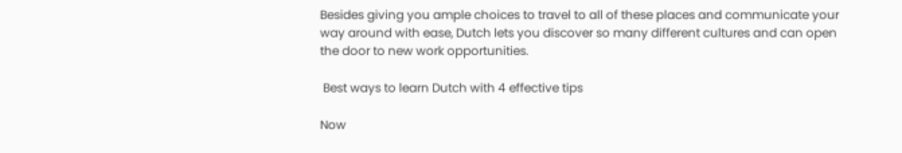Besides giving you ample choices to travel to all of these places and communicate your way around with ease, Dutch lets you discover so many different cultures and can open the door to new work opportunities.

 Best ways to learn Dutch with 4 effective tips

Now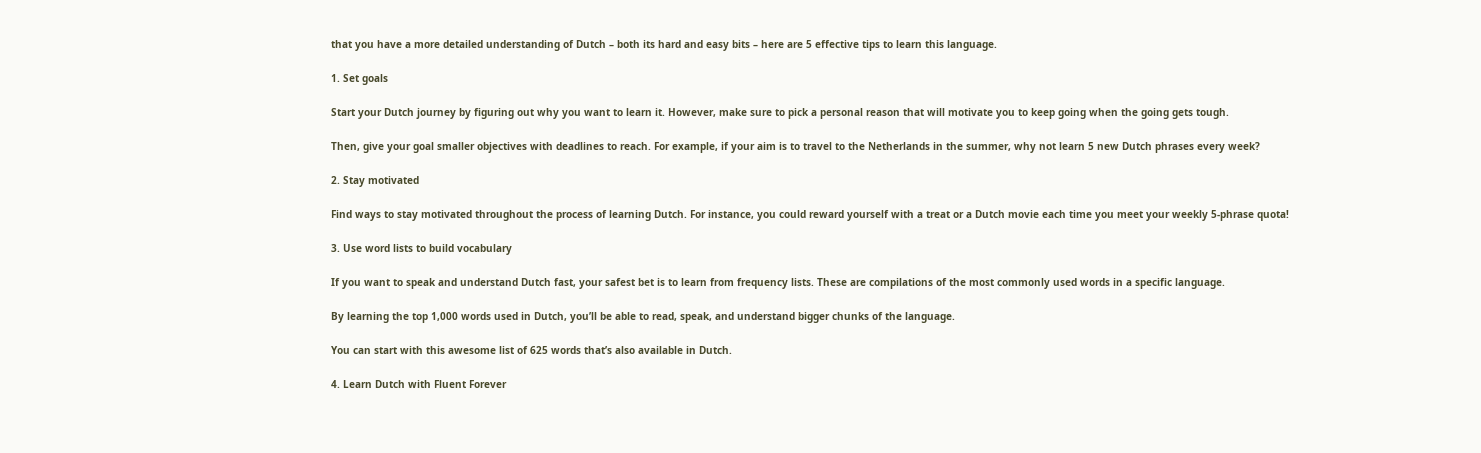that you have a more detailed understanding of Dutch – both its hard and easy bits – here are 5 effective tips to learn this language.

1. Set goals

Start your Dutch journey by figuring out why you want to learn it. However, make sure to pick a personal reason that will motivate you to keep going when the going gets tough.

Then, give your goal smaller objectives with deadlines to reach. For example, if your aim is to travel to the Netherlands in the summer, why not learn 5 new Dutch phrases every week?

2. Stay motivated

Find ways to stay motivated throughout the process of learning Dutch. For instance, you could reward yourself with a treat or a Dutch movie each time you meet your weekly 5-phrase quota!

3. Use word lists to build vocabulary

If you want to speak and understand Dutch fast, your safest bet is to learn from frequency lists. These are compilations of the most commonly used words in a specific language.

By learning the top 1,000 words used in Dutch, you’ll be able to read, speak, and understand bigger chunks of the language.

You can start with this awesome list of 625 words that’s also available in Dutch.

4. Learn Dutch with Fluent Forever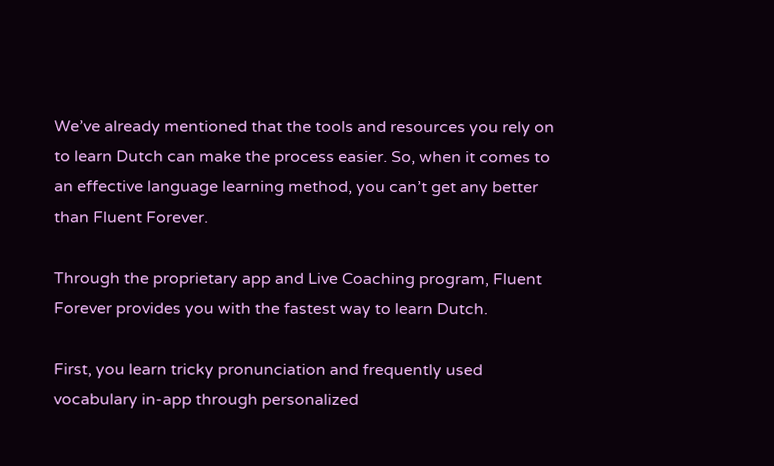We’ve already mentioned that the tools and resources you rely on to learn Dutch can make the process easier. So, when it comes to an effective language learning method, you can’t get any better than Fluent Forever.

Through the proprietary app and Live Coaching program, Fluent Forever provides you with the fastest way to learn Dutch.

First, you learn tricky pronunciation and frequently used vocabulary in-app through personalized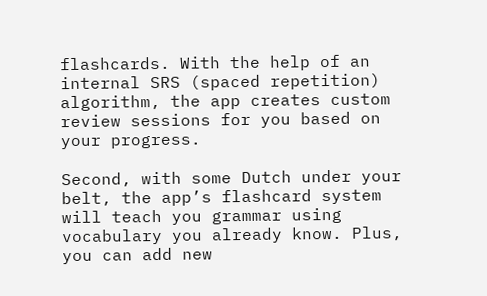flashcards. With the help of an internal SRS (spaced repetition) algorithm, the app creates custom review sessions for you based on your progress.

Second, with some Dutch under your belt, the app’s flashcard system will teach you grammar using vocabulary you already know. Plus, you can add new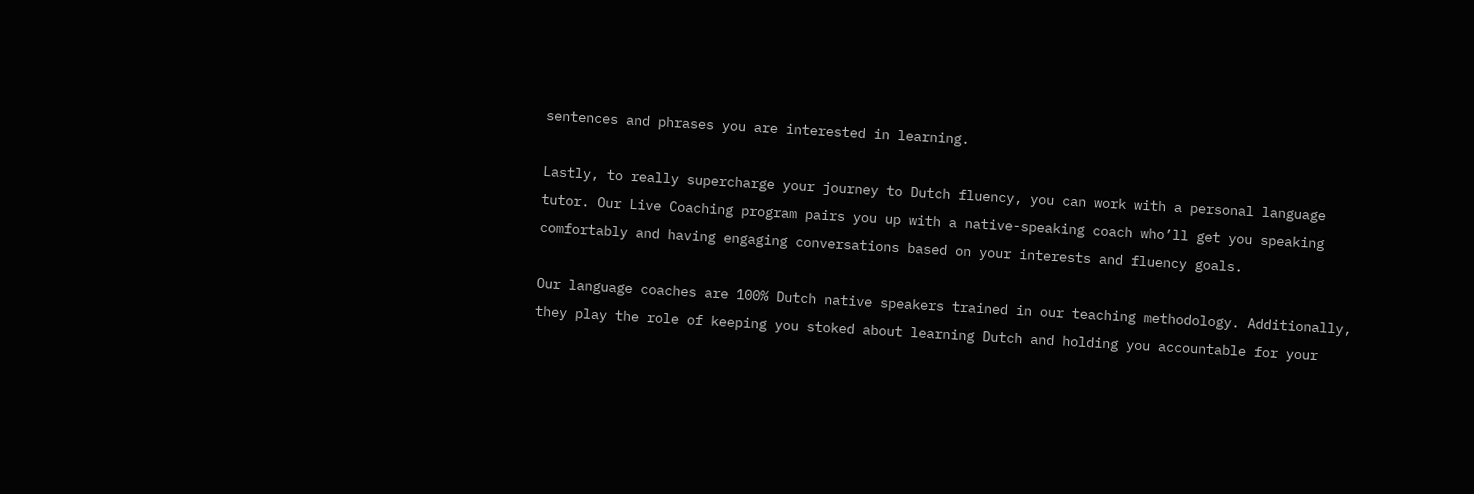sentences and phrases you are interested in learning.

Lastly, to really supercharge your journey to Dutch fluency, you can work with a personal language tutor. Our Live Coaching program pairs you up with a native-speaking coach who’ll get you speaking comfortably and having engaging conversations based on your interests and fluency goals.

Our language coaches are 100% Dutch native speakers trained in our teaching methodology. Additionally, they play the role of keeping you stoked about learning Dutch and holding you accountable for your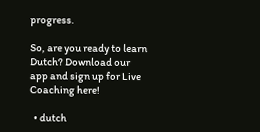progress.

So, are you ready to learn Dutch? Download our app and sign up for Live Coaching here!

  • dutch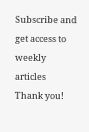Subscribe and get access to weekly articles
Thank you!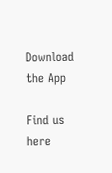Download the App

Find us here